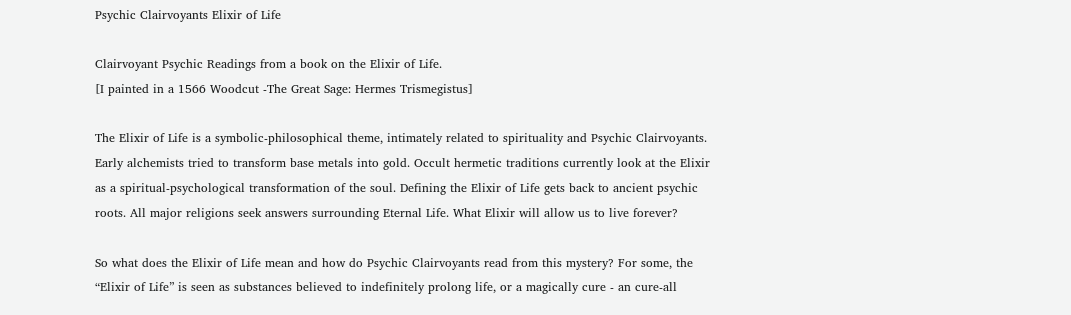Psychic Clairvoyants Elixir of Life

Clairvoyant Psychic Readings from a book on the Elixir of Life.
[I painted in a 1566 Woodcut -The Great Sage: Hermes Trismegistus]

The Elixir of Life is a symbolic-philosophical theme, intimately related to spirituality and Psychic Clairvoyants. Early alchemists tried to transform base metals into gold. Occult hermetic traditions currently look at the Elixir as a spiritual-psychological transformation of the soul. Defining the Elixir of Life gets back to ancient psychic roots. All major religions seek answers surrounding Eternal Life. What Elixir will allow us to live forever?

So what does the Elixir of Life mean and how do Psychic Clairvoyants read from this mystery? For some, the “Elixir of Life” is seen as substances believed to indefinitely prolong life, or a magically cure - an cure-all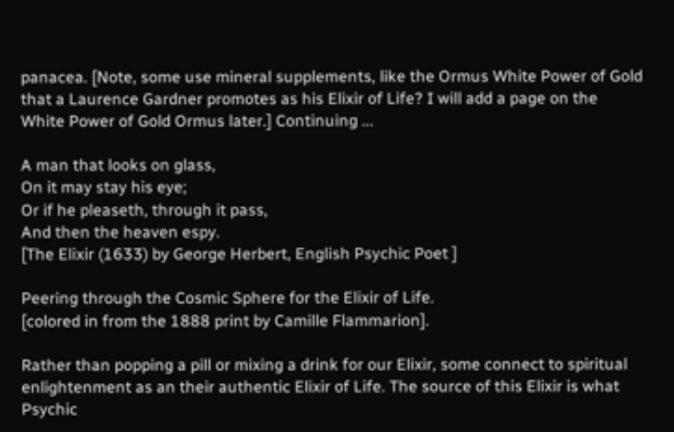panacea. [Note, some use mineral supplements, like the Ormus White Power of Gold that a Laurence Gardner promotes as his Elixir of Life? I will add a page on the White Power of Gold Ormus later.] Continuing ...

A man that looks on glass,
On it may stay his eye;
Or if he pleaseth, through it pass,
And then the heaven espy.
[The Elixir (1633) by George Herbert, English Psychic Poet ]

Peering through the Cosmic Sphere for the Elixir of Life.
[colored in from the 1888 print by Camille Flammarion].

Rather than popping a pill or mixing a drink for our Elixir, some connect to spiritual enlightenment as an their authentic Elixir of Life. The source of this Elixir is what Psychic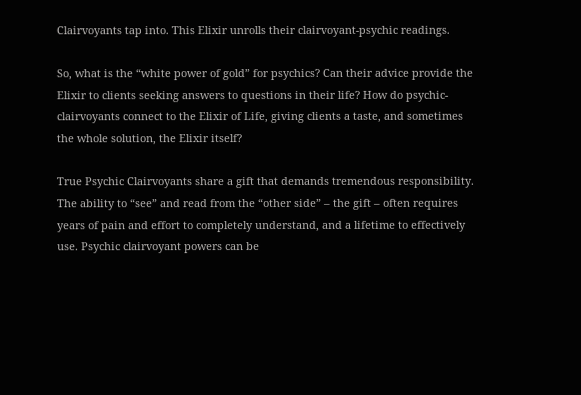Clairvoyants tap into. This Elixir unrolls their clairvoyant-psychic readings.

So, what is the “white power of gold” for psychics? Can their advice provide the Elixir to clients seeking answers to questions in their life? How do psychic-clairvoyants connect to the Elixir of Life, giving clients a taste, and sometimes the whole solution, the Elixir itself?

True Psychic Clairvoyants share a gift that demands tremendous responsibility. The ability to “see” and read from the “other side” – the gift – often requires years of pain and effort to completely understand, and a lifetime to effectively use. Psychic clairvoyant powers can be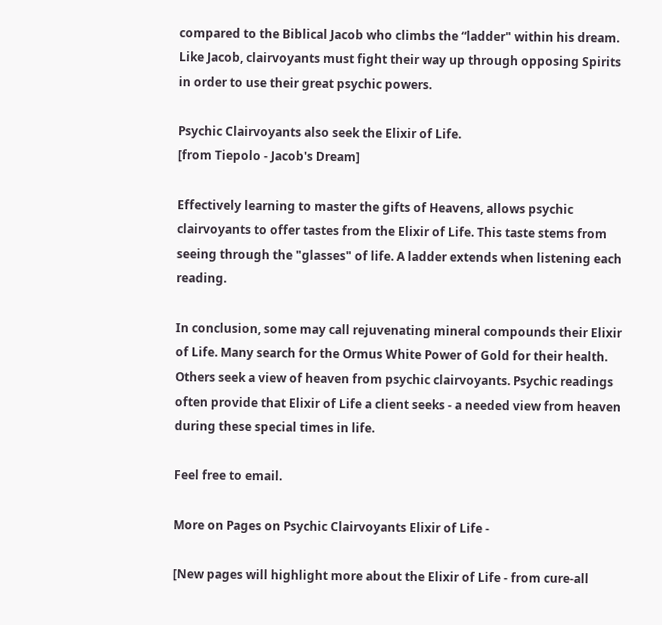compared to the Biblical Jacob who climbs the “ladder" within his dream. Like Jacob, clairvoyants must fight their way up through opposing Spirits in order to use their great psychic powers.

Psychic Clairvoyants also seek the Elixir of Life.
[from Tiepolo - Jacob's Dream]

Effectively learning to master the gifts of Heavens, allows psychic clairvoyants to offer tastes from the Elixir of Life. This taste stems from seeing through the "glasses" of life. A ladder extends when listening each reading.

In conclusion, some may call rejuvenating mineral compounds their Elixir of Life. Many search for the Ormus White Power of Gold for their health. Others seek a view of heaven from psychic clairvoyants. Psychic readings often provide that Elixir of Life a client seeks - a needed view from heaven during these special times in life.

Feel free to email.

More on Pages on Psychic Clairvoyants Elixir of Life -

[New pages will highlight more about the Elixir of Life - from cure-all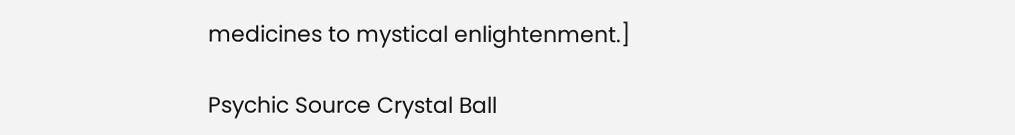medicines to mystical enlightenment.]

Psychic Source Crystal Ball